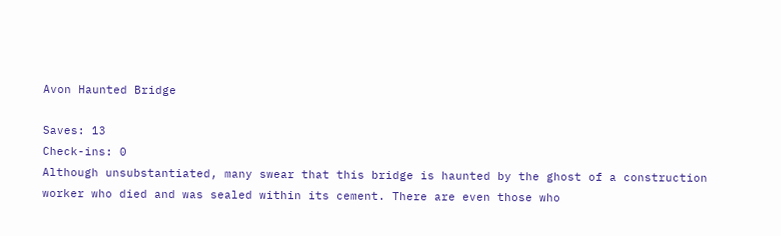Avon Haunted Bridge

Saves: 13
Check-ins: 0
Although unsubstantiated, many swear that this bridge is haunted by the ghost of a construction worker who died and was sealed within its cement. There are even those who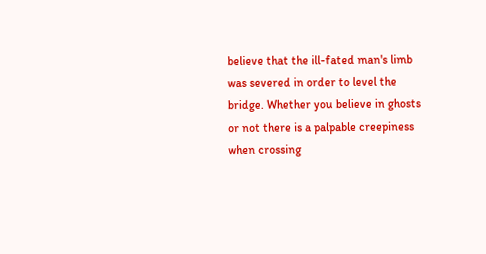believe that the ill-fated man's limb was severed in order to level the bridge. Whether you believe in ghosts or not there is a palpable creepiness when crossing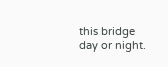this bridge day or night.